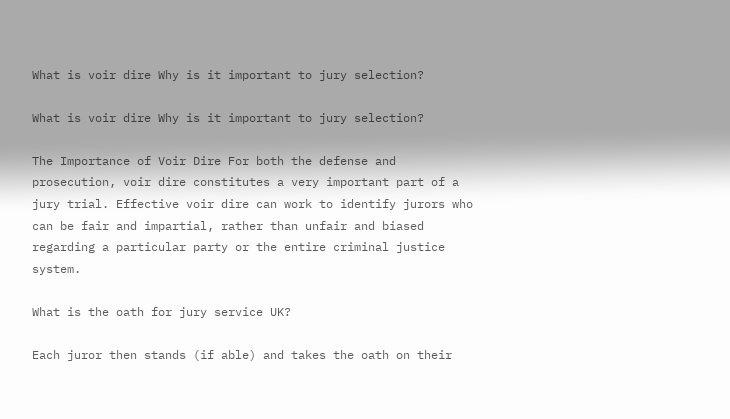What is voir dire Why is it important to jury selection?

What is voir dire Why is it important to jury selection?

The Importance of Voir Dire For both the defense and prosecution, voir dire constitutes a very important part of a jury trial. Effective voir dire can work to identify jurors who can be fair and impartial, rather than unfair and biased regarding a particular party or the entire criminal justice system.

What is the oath for jury service UK?

Each juror then stands (if able) and takes the oath on their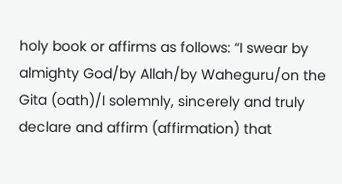holy book or affirms as follows: “I swear by almighty God/by Allah/by Waheguru/on the Gita (oath)/I solemnly, sincerely and truly declare and affirm (affirmation) that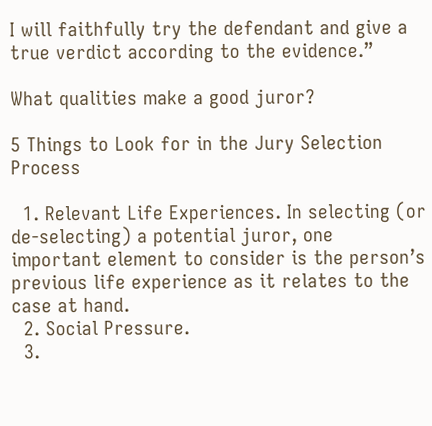I will faithfully try the defendant and give a true verdict according to the evidence.”

What qualities make a good juror?

5 Things to Look for in the Jury Selection Process

  1. Relevant Life Experiences. In selecting (or de-selecting) a potential juror, one important element to consider is the person’s previous life experience as it relates to the case at hand.
  2. Social Pressure.
  3.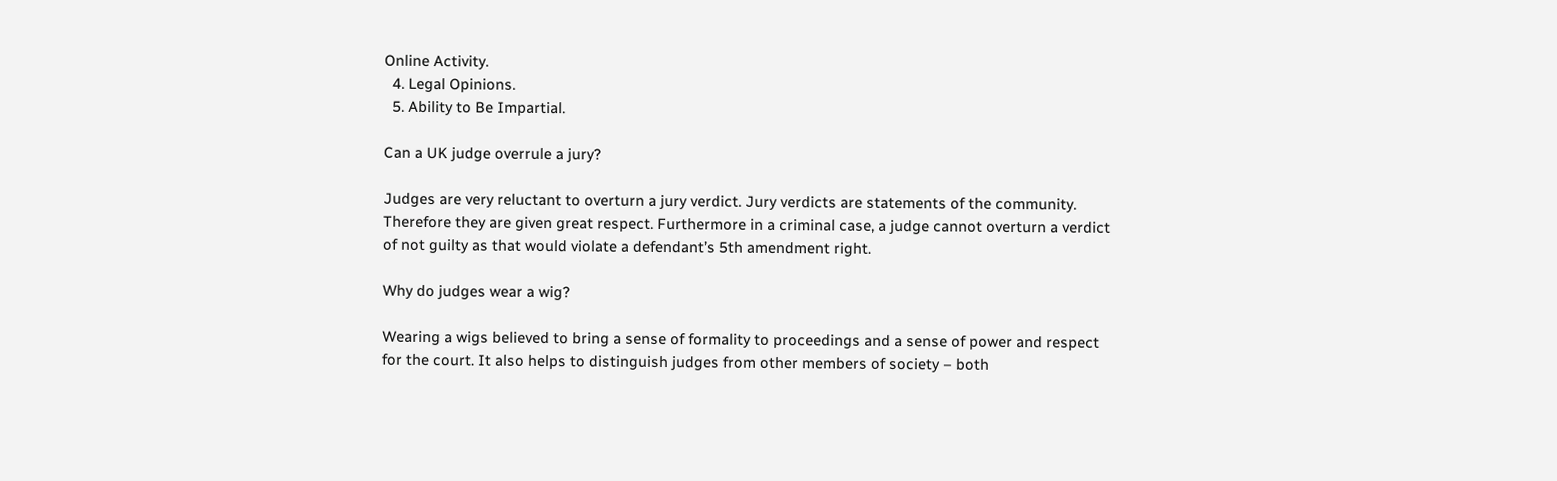Online Activity.
  4. Legal Opinions.
  5. Ability to Be Impartial.

Can a UK judge overrule a jury?

Judges are very reluctant to overturn a jury verdict. Jury verdicts are statements of the community. Therefore they are given great respect. Furthermore in a criminal case, a judge cannot overturn a verdict of not guilty as that would violate a defendant’s 5th amendment right.

Why do judges wear a wig?

Wearing a wigs believed to bring a sense of formality to proceedings and a sense of power and respect for the court. It also helps to distinguish judges from other members of society – both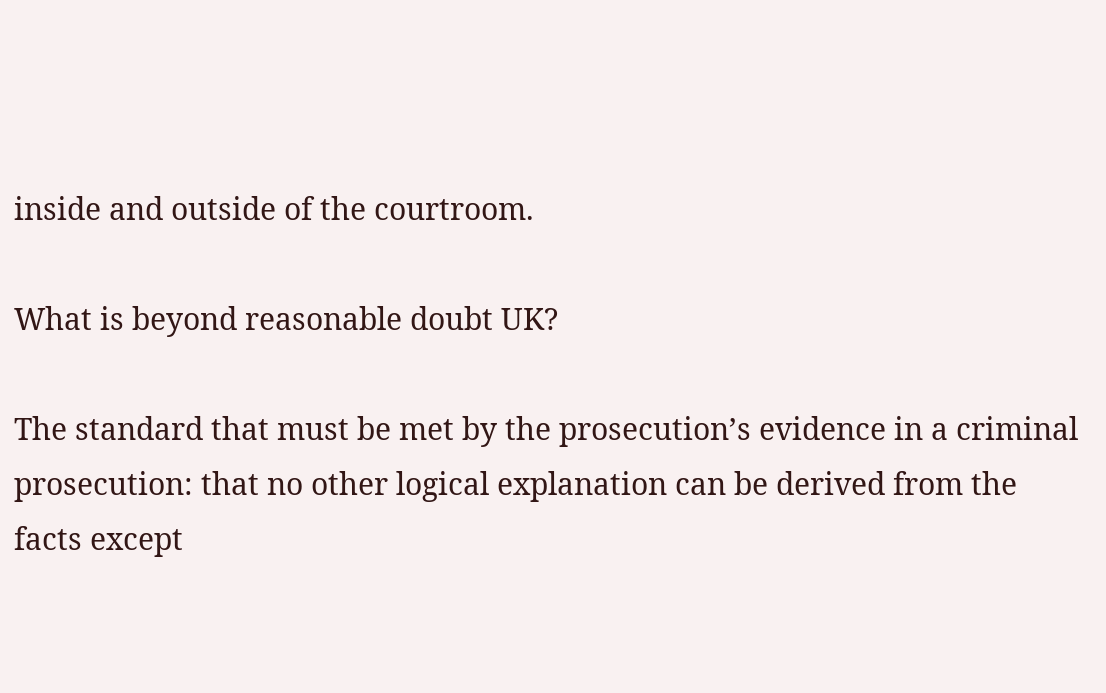inside and outside of the courtroom.

What is beyond reasonable doubt UK?

The standard that must be met by the prosecution’s evidence in a criminal prosecution: that no other logical explanation can be derived from the facts except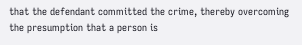that the defendant committed the crime, thereby overcoming the presumption that a person is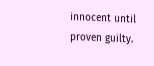innocent until proven guilty.